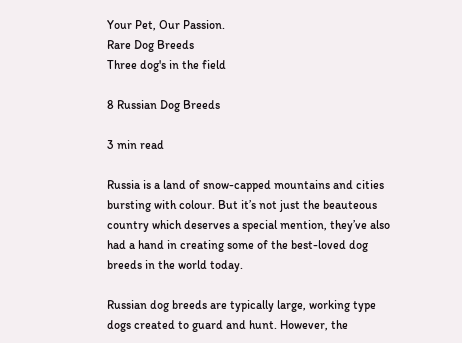Your Pet, Our Passion.
Rare Dog Breeds
Three dog's in the field

8 Russian Dog Breeds

3 min read

Russia is a land of snow-capped mountains and cities bursting with colour. But it’s not just the beauteous country which deserves a special mention, they’ve also had a hand in creating some of the best-loved dog breeds in the world today.

Russian dog breeds are typically large, working type dogs created to guard and hunt. However, the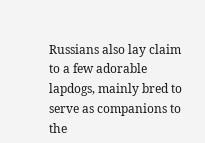Russians also lay claim to a few adorable lapdogs, mainly bred to serve as companions to the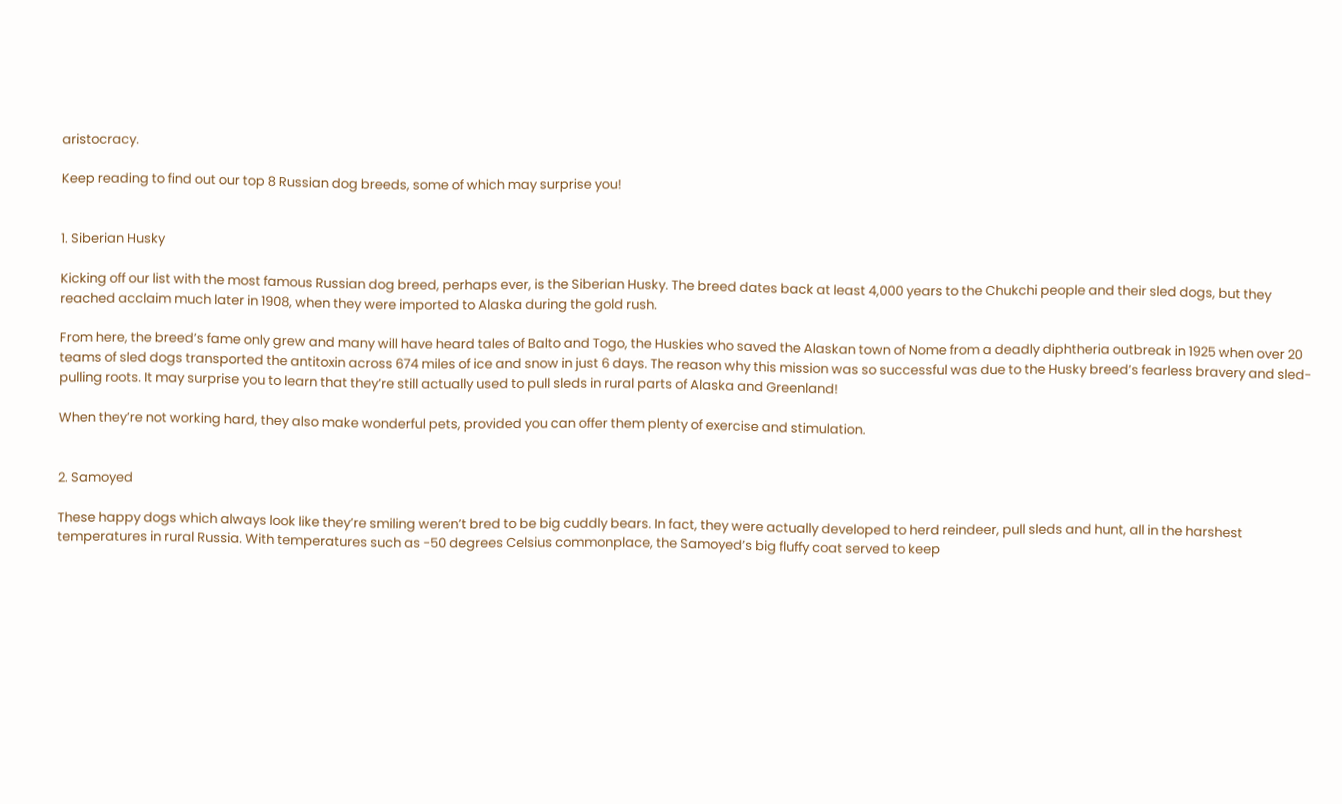aristocracy.

Keep reading to find out our top 8 Russian dog breeds, some of which may surprise you!


1. Siberian Husky

Kicking off our list with the most famous Russian dog breed, perhaps ever, is the Siberian Husky. The breed dates back at least 4,000 years to the Chukchi people and their sled dogs, but they reached acclaim much later in 1908, when they were imported to Alaska during the gold rush.

From here, the breed’s fame only grew and many will have heard tales of Balto and Togo, the Huskies who saved the Alaskan town of Nome from a deadly diphtheria outbreak in 1925 when over 20 teams of sled dogs transported the antitoxin across 674 miles of ice and snow in just 6 days. The reason why this mission was so successful was due to the Husky breed’s fearless bravery and sled-pulling roots. It may surprise you to learn that they’re still actually used to pull sleds in rural parts of Alaska and Greenland!

When they’re not working hard, they also make wonderful pets, provided you can offer them plenty of exercise and stimulation.


2. Samoyed

These happy dogs which always look like they’re smiling weren’t bred to be big cuddly bears. In fact, they were actually developed to herd reindeer, pull sleds and hunt, all in the harshest temperatures in rural Russia. With temperatures such as -50 degrees Celsius commonplace, the Samoyed’s big fluffy coat served to keep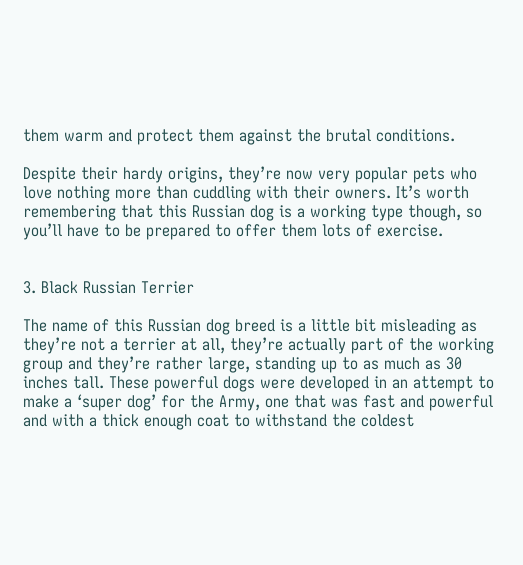them warm and protect them against the brutal conditions.

Despite their hardy origins, they’re now very popular pets who love nothing more than cuddling with their owners. It’s worth remembering that this Russian dog is a working type though, so you’ll have to be prepared to offer them lots of exercise.


3. Black Russian Terrier

The name of this Russian dog breed is a little bit misleading as they’re not a terrier at all, they’re actually part of the working group and they’re rather large, standing up to as much as 30 inches tall. These powerful dogs were developed in an attempt to make a ‘super dog’ for the Army, one that was fast and powerful and with a thick enough coat to withstand the coldest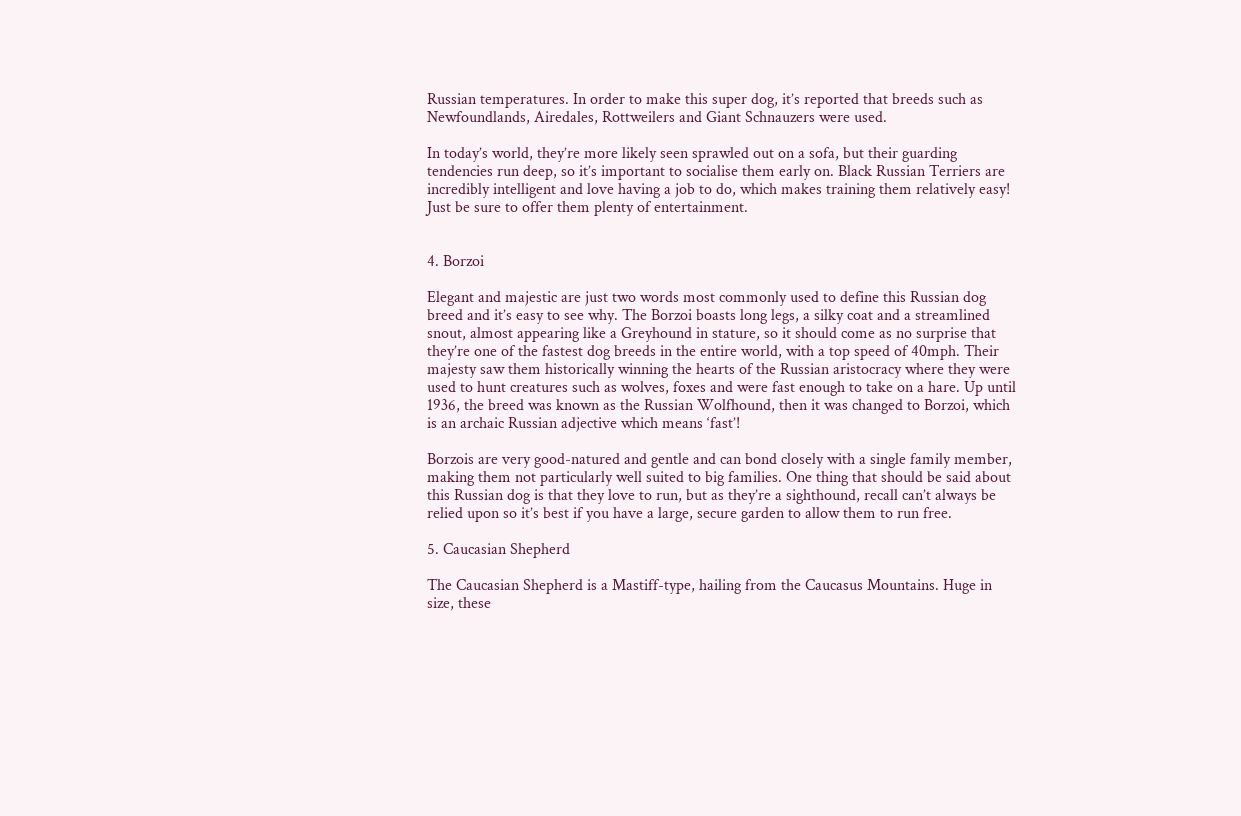Russian temperatures. In order to make this super dog, it’s reported that breeds such as Newfoundlands, Airedales, Rottweilers and Giant Schnauzers were used.

In today’s world, they’re more likely seen sprawled out on a sofa, but their guarding tendencies run deep, so it’s important to socialise them early on. Black Russian Terriers are incredibly intelligent and love having a job to do, which makes training them relatively easy! Just be sure to offer them plenty of entertainment.


4. Borzoi

Elegant and majestic are just two words most commonly used to define this Russian dog breed and it’s easy to see why. The Borzoi boasts long legs, a silky coat and a streamlined snout, almost appearing like a Greyhound in stature, so it should come as no surprise that they’re one of the fastest dog breeds in the entire world, with a top speed of 40mph. Their majesty saw them historically winning the hearts of the Russian aristocracy where they were used to hunt creatures such as wolves, foxes and were fast enough to take on a hare. Up until 1936, the breed was known as the Russian Wolfhound, then it was changed to Borzoi, which is an archaic Russian adjective which means ‘fast’!

Borzois are very good-natured and gentle and can bond closely with a single family member, making them not particularly well suited to big families. One thing that should be said about this Russian dog is that they love to run, but as they’re a sighthound, recall can’t always be relied upon so it’s best if you have a large, secure garden to allow them to run free.

5. Caucasian Shepherd

The Caucasian Shepherd is a Mastiff-type, hailing from the Caucasus Mountains. Huge in size, these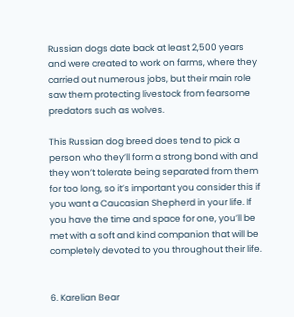Russian dogs date back at least 2,500 years and were created to work on farms, where they carried out numerous jobs, but their main role saw them protecting livestock from fearsome predators such as wolves.

This Russian dog breed does tend to pick a person who they’ll form a strong bond with and they won’t tolerate being separated from them for too long, so it’s important you consider this if you want a Caucasian Shepherd in your life. If you have the time and space for one, you’ll be met with a soft and kind companion that will be completely devoted to you throughout their life.


6. Karelian Bear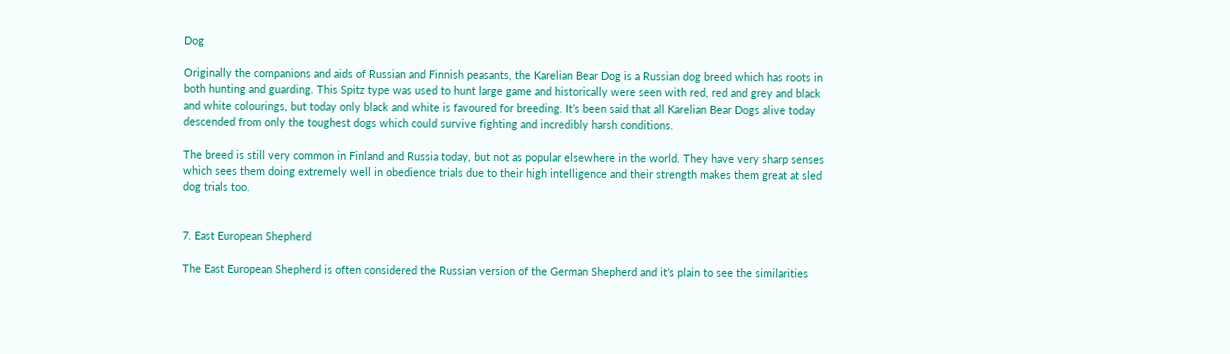Dog

Originally the companions and aids of Russian and Finnish peasants, the Karelian Bear Dog is a Russian dog breed which has roots in both hunting and guarding. This Spitz type was used to hunt large game and historically were seen with red, red and grey and black and white colourings, but today only black and white is favoured for breeding. It’s been said that all Karelian Bear Dogs alive today descended from only the toughest dogs which could survive fighting and incredibly harsh conditions.

The breed is still very common in Finland and Russia today, but not as popular elsewhere in the world. They have very sharp senses which sees them doing extremely well in obedience trials due to their high intelligence and their strength makes them great at sled dog trials too.


7. East European Shepherd

The East European Shepherd is often considered the Russian version of the German Shepherd and it’s plain to see the similarities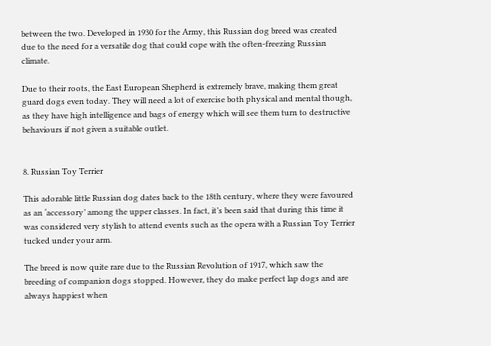between the two. Developed in 1930 for the Army, this Russian dog breed was created due to the need for a versatile dog that could cope with the often-freezing Russian climate.

Due to their roots, the East European Shepherd is extremely brave, making them great guard dogs even today. They will need a lot of exercise both physical and mental though, as they have high intelligence and bags of energy which will see them turn to destructive behaviours if not given a suitable outlet.


8. Russian Toy Terrier

This adorable little Russian dog dates back to the 18th century, where they were favoured as an ‘accessory’ among the upper classes. In fact, it’s been said that during this time it was considered very stylish to attend events such as the opera with a Russian Toy Terrier tucked under your arm.

The breed is now quite rare due to the Russian Revolution of 1917, which saw the breeding of companion dogs stopped. However, they do make perfect lap dogs and are always happiest when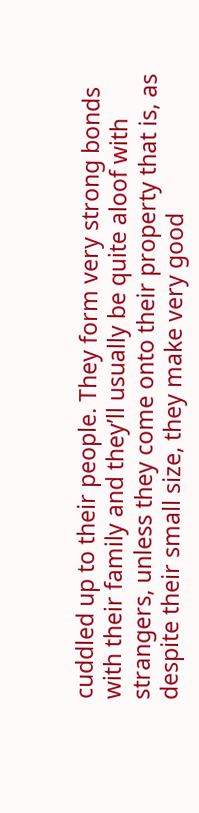cuddled up to their people. They form very strong bonds with their family and they’ll usually be quite aloof with strangers, unless they come onto their property that is, as despite their small size, they make very good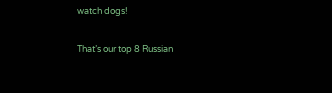watch dogs!

That’s our top 8 Russian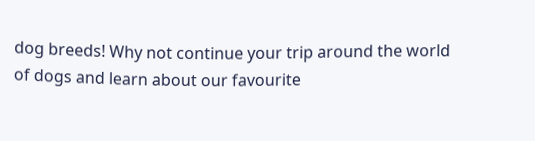dog breeds! Why not continue your trip around the world of dogs and learn about our favourite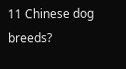11 Chinese dog breeds?